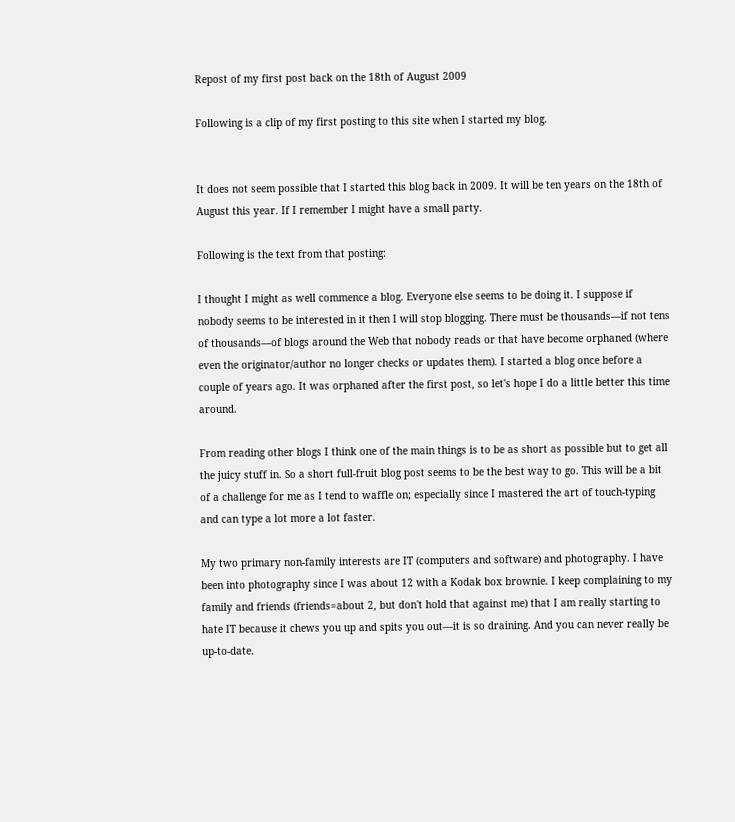Repost of my first post back on the 18th of August 2009

Following is a clip of my first posting to this site when I started my blog.


It does not seem possible that I started this blog back in 2009. It will be ten years on the 18th of August this year. If I remember I might have a small party.

Following is the text from that posting:

I thought I might as well commence a blog. Everyone else seems to be doing it. I suppose if nobody seems to be interested in it then I will stop blogging. There must be thousands—if not tens of thousands—of blogs around the Web that nobody reads or that have become orphaned (where even the originator/author no longer checks or updates them). I started a blog once before a couple of years ago. It was orphaned after the first post, so let's hope I do a little better this time around.

From reading other blogs I think one of the main things is to be as short as possible but to get all the juicy stuff in. So a short full-fruit blog post seems to be the best way to go. This will be a bit of a challenge for me as I tend to waffle on; especially since I mastered the art of touch-typing and can type a lot more a lot faster.

My two primary non-family interests are IT (computers and software) and photography. I have been into photography since I was about 12 with a Kodak box brownie. I keep complaining to my family and friends (friends=about 2, but don't hold that against me) that I am really starting to hate IT because it chews you up and spits you out—it is so draining. And you can never really be up-to-date.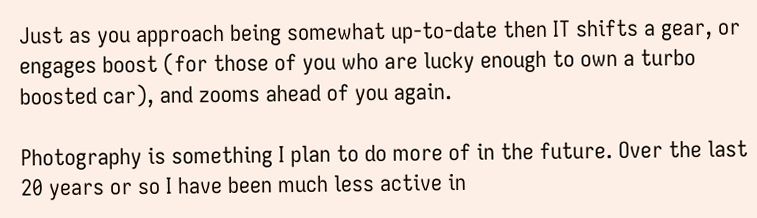Just as you approach being somewhat up-to-date then IT shifts a gear, or engages boost (for those of you who are lucky enough to own a turbo boosted car), and zooms ahead of you again.

Photography is something I plan to do more of in the future. Over the last 20 years or so I have been much less active in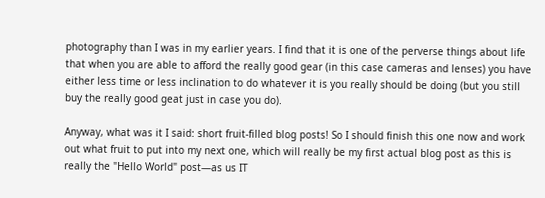photography than I was in my earlier years. I find that it is one of the perverse things about life that when you are able to afford the really good gear (in this case cameras and lenses) you have either less time or less inclination to do whatever it is you really should be doing (but you still buy the really good geat just in case you do).

Anyway, what was it I said: short fruit-filled blog posts! So I should finish this one now and work out what fruit to put into my next one, which will really be my first actual blog post as this is really the "Hello World" post—as us IT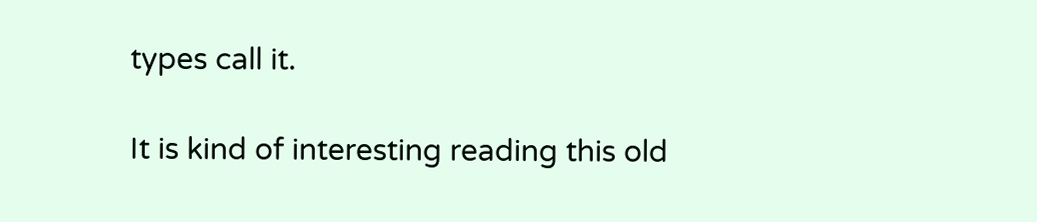types call it.

It is kind of interesting reading this old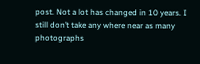post. Not a lot has changed in 10 years. I still don’t take any where near as many photographs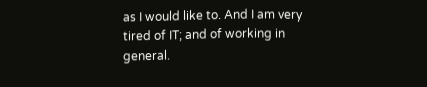as I would like to. And I am very tired of IT; and of working in general.